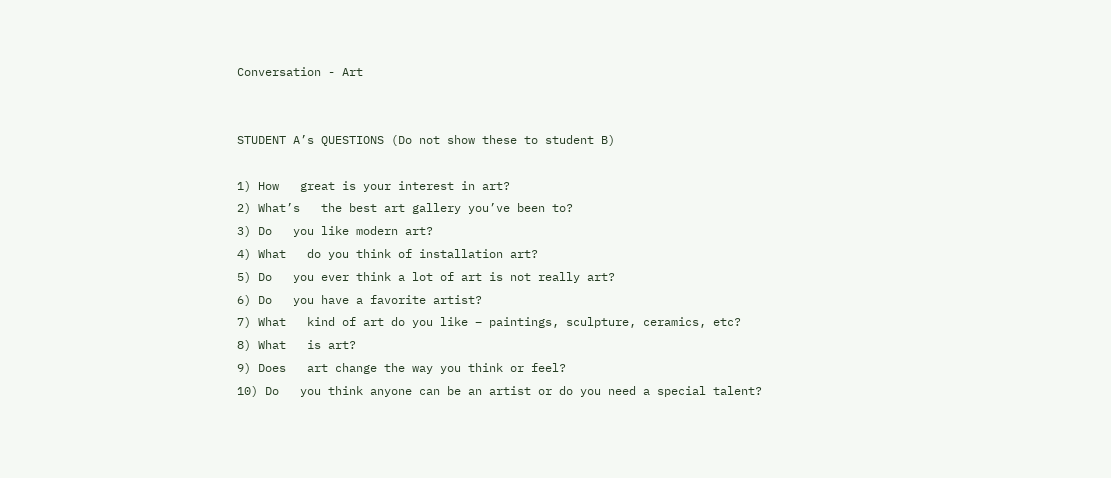Conversation - Art


STUDENT A’s QUESTIONS (Do not show these to student B)

1) How   great is your interest in art?
2) What’s   the best art gallery you’ve been to?
3) Do   you like modern art?
4) What   do you think of installation art?
5) Do   you ever think a lot of art is not really art?
6) Do   you have a favorite artist?
7) What   kind of art do you like – paintings, sculpture, ceramics, etc?
8) What   is art?
9) Does   art change the way you think or feel?
10) Do   you think anyone can be an artist or do you need a special talent?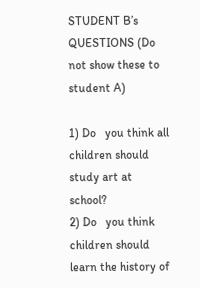STUDENT B’s QUESTIONS (Do not show these to student A)

1) Do   you think all children should study art at school?
2) Do   you think children should learn the history of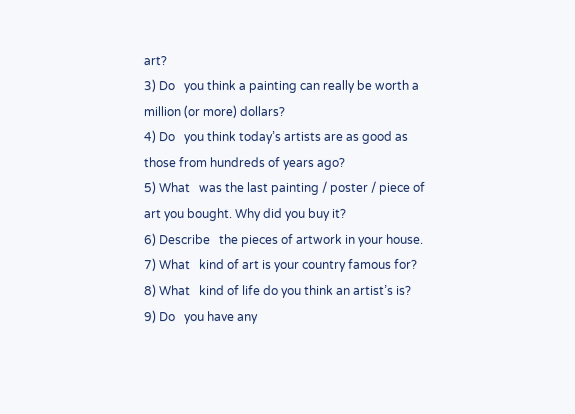art?
3) Do   you think a painting can really be worth a million (or more) dollars?
4) Do   you think today’s artists are as good as those from hundreds of years ago?
5) What   was the last painting / poster / piece of art you bought. Why did you buy it?
6) Describe   the pieces of artwork in your house.
7) What   kind of art is your country famous for?
8) What   kind of life do you think an artist’s is?
9) Do   you have any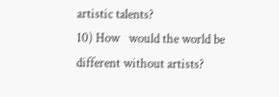artistic talents?
10) How   would the world be different without artists?